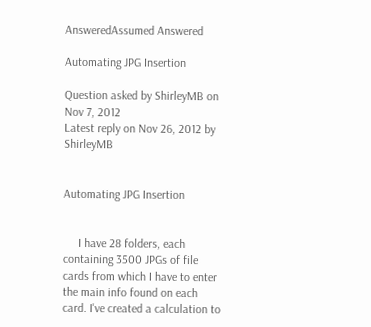AnsweredAssumed Answered

Automating JPG Insertion

Question asked by ShirleyMB on Nov 7, 2012
Latest reply on Nov 26, 2012 by ShirleyMB


Automating JPG Insertion


     I have 28 folders, each containing 3500 JPGs of file cards from which I have to enter the main info found on each card. I've created a calculation to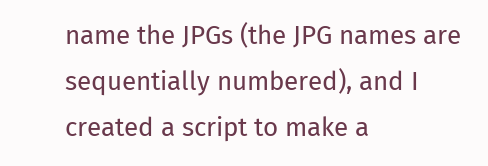name the JPGs (the JPG names are sequentially numbered), and I created a script to make a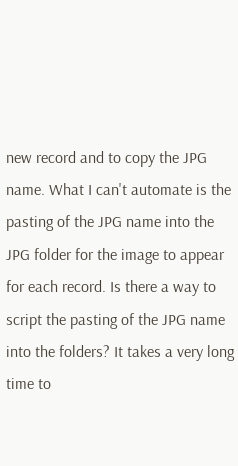new record and to copy the JPG name. What I can't automate is the pasting of the JPG name into the JPG folder for the image to appear for each record. Is there a way to script the pasting of the JPG name into the folders? It takes a very long time to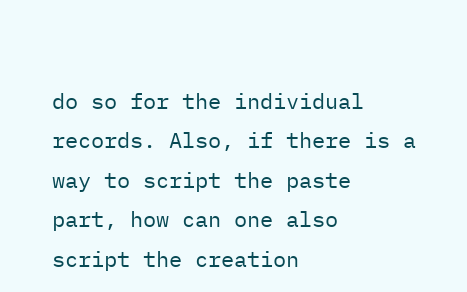do so for the individual records. Also, if there is a way to script the paste part, how can one also script the creation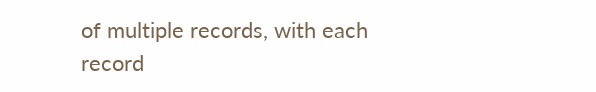of multiple records, with each record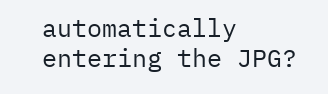automatically entering the JPG?